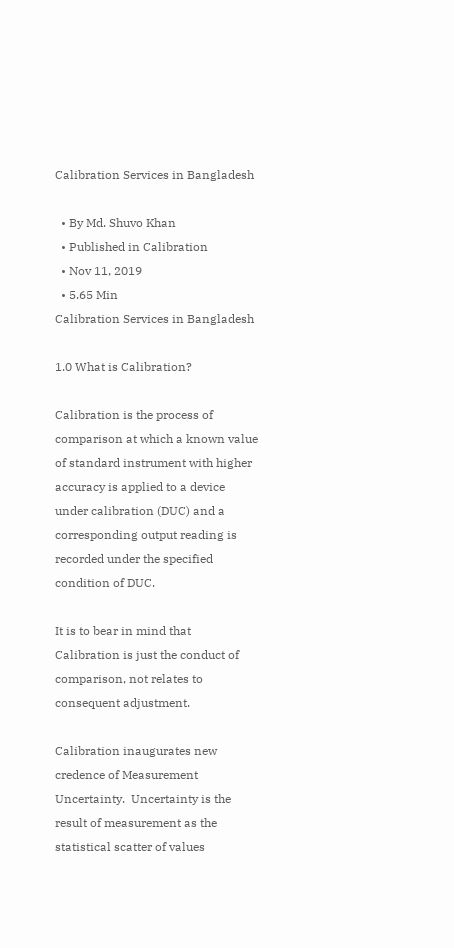Calibration Services in Bangladesh

  • By Md. Shuvo Khan
  • Published in Calibration
  • Nov 11, 2019
  • 5.65 Min
Calibration Services in Bangladesh

1.0 What is Calibration?

Calibration is the process of comparison at which a known value of standard instrument with higher accuracy is applied to a device under calibration (DUC) and a corresponding output reading is recorded under the specified condition of DUC.

It is to bear in mind that Calibration is just the conduct of comparison, not relates to consequent adjustment.

Calibration inaugurates new credence of Measurement Uncertainty.  Uncertainty is the result of measurement as the statistical scatter of values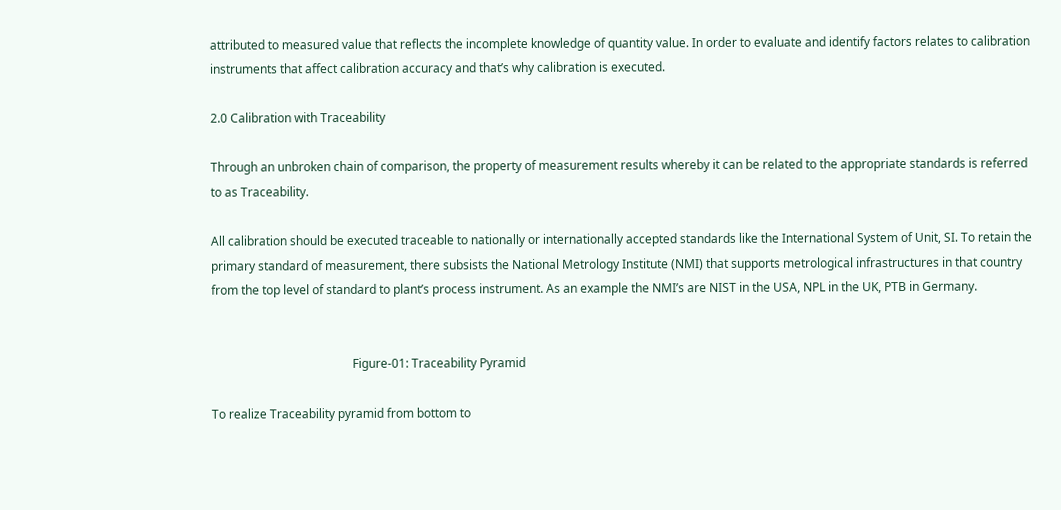attributed to measured value that reflects the incomplete knowledge of quantity value. In order to evaluate and identify factors relates to calibration instruments that affect calibration accuracy and that’s why calibration is executed.

2.0 Calibration with Traceability

Through an unbroken chain of comparison, the property of measurement results whereby it can be related to the appropriate standards is referred to as Traceability.

All calibration should be executed traceable to nationally or internationally accepted standards like the International System of Unit, SI. To retain the primary standard of measurement, there subsists the National Metrology Institute (NMI) that supports metrological infrastructures in that country from the top level of standard to plant’s process instrument. As an example the NMI’s are NIST in the USA, NPL in the UK, PTB in Germany.


                                               Figure-01: Traceability Pyramid

To realize Traceability pyramid from bottom to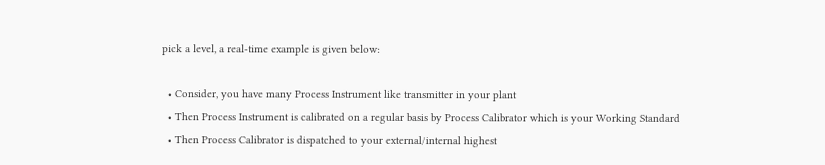pick a level, a real-time example is given below:

  • Consider, you have many Process Instrument like transmitter in your plant
  • Then Process Instrument is calibrated on a regular basis by Process Calibrator which is your Working Standard
  • Then Process Calibrator is dispatched to your external/internal highest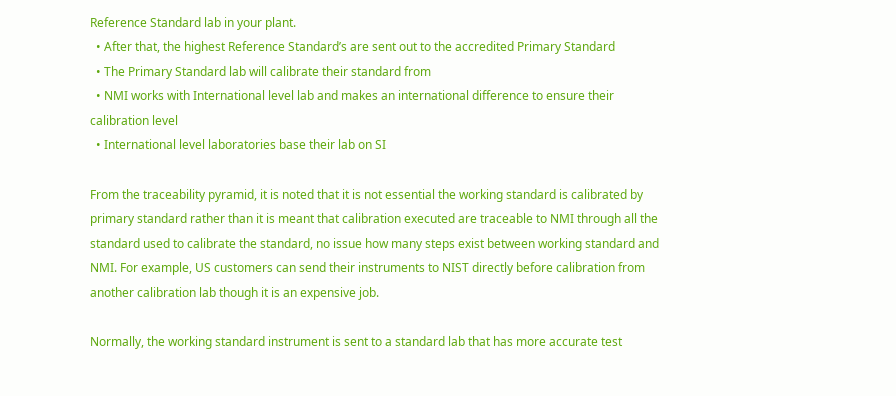Reference Standard lab in your plant.
  • After that, the highest Reference Standard’s are sent out to the accredited Primary Standard
  • The Primary Standard lab will calibrate their standard from
  • NMI works with International level lab and makes an international difference to ensure their calibration level
  • International level laboratories base their lab on SI

From the traceability pyramid, it is noted that it is not essential the working standard is calibrated by primary standard rather than it is meant that calibration executed are traceable to NMI through all the standard used to calibrate the standard, no issue how many steps exist between working standard and NMI. For example, US customers can send their instruments to NIST directly before calibration from another calibration lab though it is an expensive job.

Normally, the working standard instrument is sent to a standard lab that has more accurate test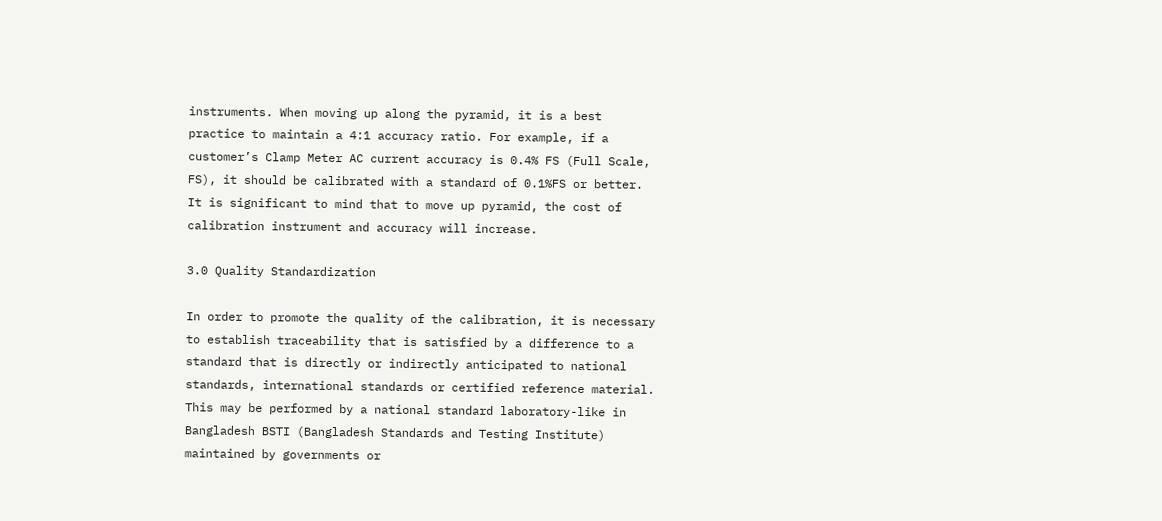instruments. When moving up along the pyramid, it is a best practice to maintain a 4:1 accuracy ratio. For example, if a customer’s Clamp Meter AC current accuracy is 0.4% FS (Full Scale, FS), it should be calibrated with a standard of 0.1%FS or better. It is significant to mind that to move up pyramid, the cost of calibration instrument and accuracy will increase.

3.0 Quality Standardization

In order to promote the quality of the calibration, it is necessary to establish traceability that is satisfied by a difference to a standard that is directly or indirectly anticipated to national standards, international standards or certified reference material. This may be performed by a national standard laboratory-like in Bangladesh BSTI (Bangladesh Standards and Testing Institute) maintained by governments or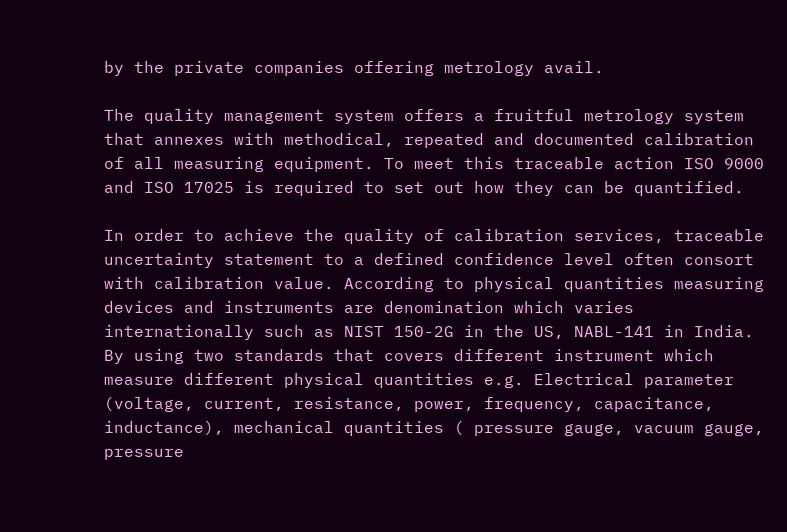by the private companies offering metrology avail.

The quality management system offers a fruitful metrology system that annexes with methodical, repeated and documented calibration of all measuring equipment. To meet this traceable action ISO 9000 and ISO 17025 is required to set out how they can be quantified.

In order to achieve the quality of calibration services, traceable uncertainty statement to a defined confidence level often consort with calibration value. According to physical quantities measuring devices and instruments are denomination which varies internationally such as NIST 150-2G in the US, NABL-141 in India. By using two standards that covers different instrument which measure different physical quantities e.g. Electrical parameter (voltage, current, resistance, power, frequency, capacitance, inductance), mechanical quantities ( pressure gauge, vacuum gauge, pressure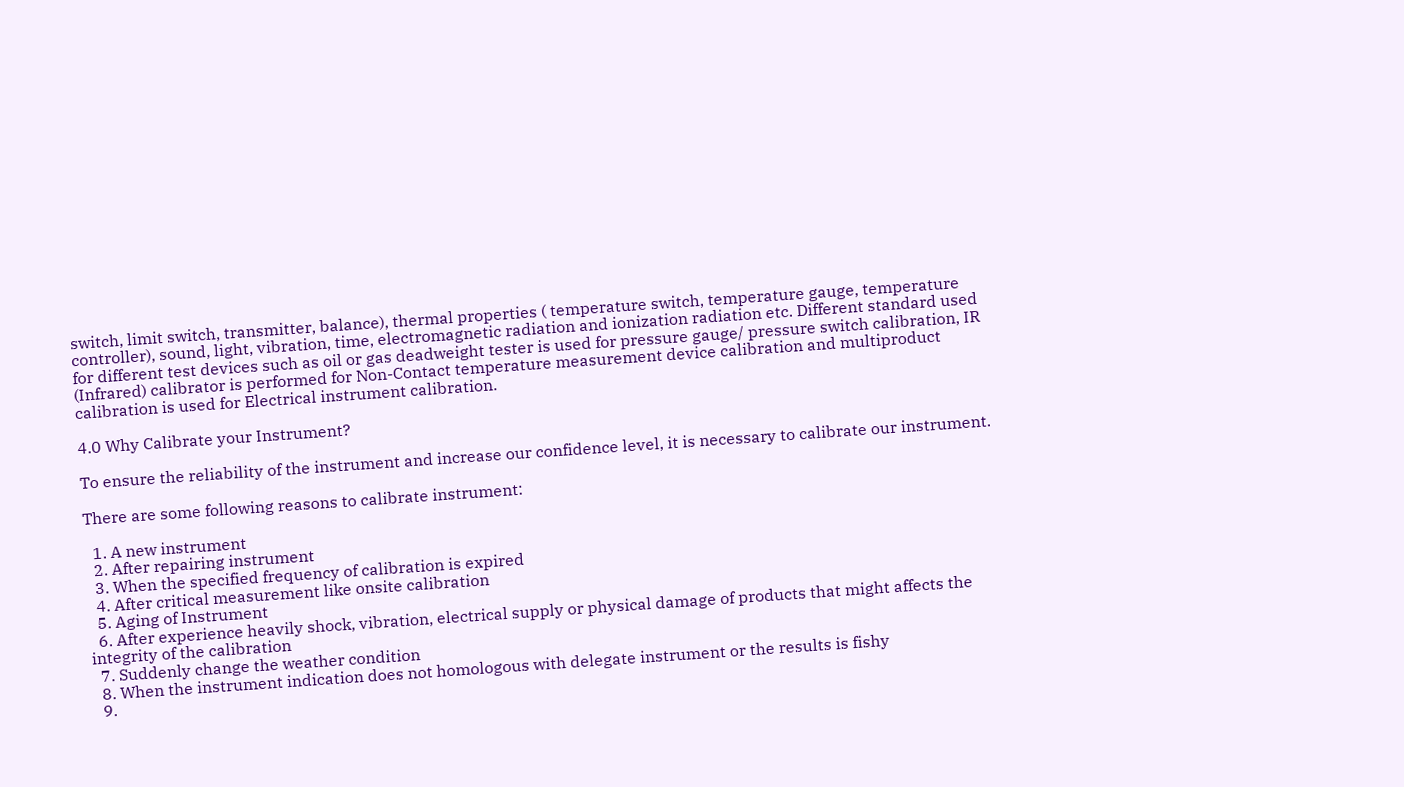switch, limit switch, transmitter, balance), thermal properties ( temperature switch, temperature gauge, temperature controller), sound, light, vibration, time, electromagnetic radiation and ionization radiation etc. Different standard used for different test devices such as oil or gas deadweight tester is used for pressure gauge/ pressure switch calibration, IR (Infrared) calibrator is performed for Non-Contact temperature measurement device calibration and multiproduct calibration is used for Electrical instrument calibration.

4.0 Why Calibrate your Instrument?

To ensure the reliability of the instrument and increase our confidence level, it is necessary to calibrate our instrument.

There are some following reasons to calibrate instrument:

  1. A new instrument
  2. After repairing instrument
  3. When the specified frequency of calibration is expired
  4. After critical measurement like onsite calibration
  5. Aging of Instrument
  6. After experience heavily shock, vibration, electrical supply or physical damage of products that might affects the integrity of the calibration
  7. Suddenly change the weather condition
  8. When the instrument indication does not homologous with delegate instrument or the results is fishy
  9.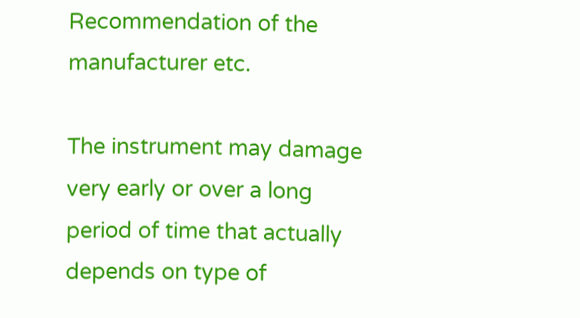Recommendation of the manufacturer etc.

The instrument may damage very early or over a long period of time that actually depends on type of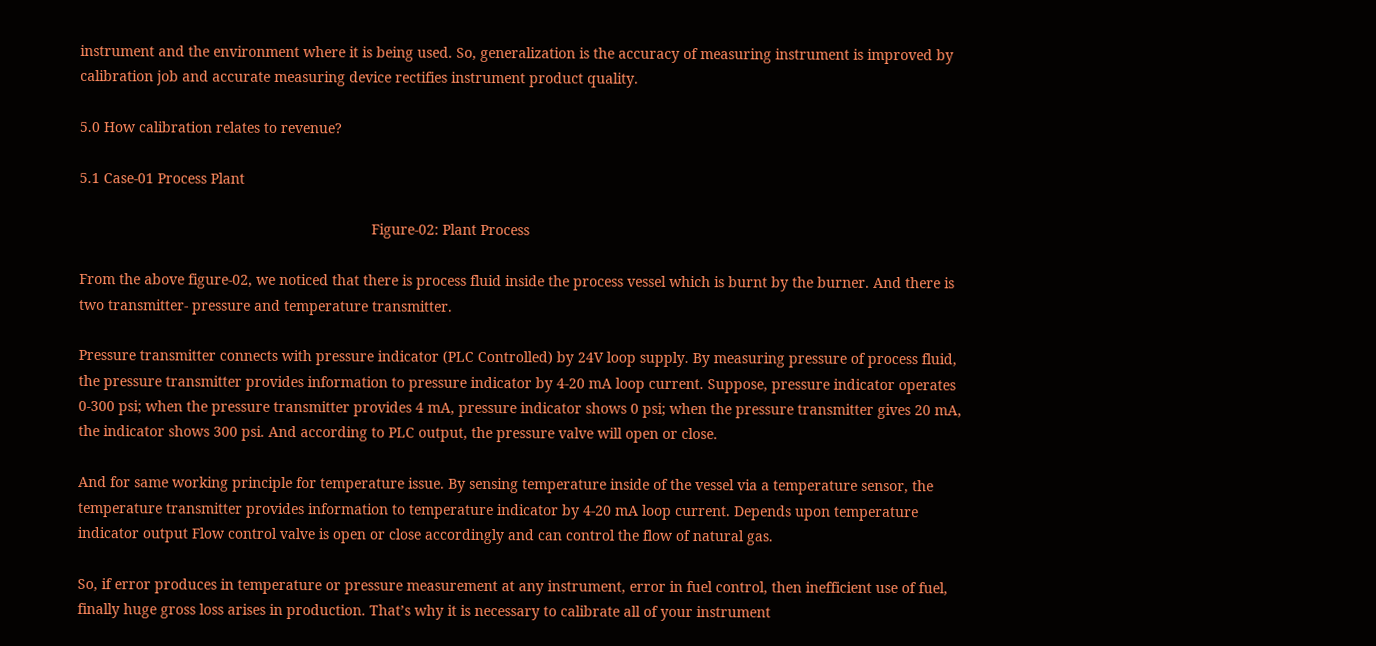instrument and the environment where it is being used. So, generalization is the accuracy of measuring instrument is improved by calibration job and accurate measuring device rectifies instrument product quality.

5.0 How calibration relates to revenue?

5.1 Case-01 Process Plant

                                                                         Figure-02: Plant Process

From the above figure-02, we noticed that there is process fluid inside the process vessel which is burnt by the burner. And there is two transmitter- pressure and temperature transmitter.

Pressure transmitter connects with pressure indicator (PLC Controlled) by 24V loop supply. By measuring pressure of process fluid, the pressure transmitter provides information to pressure indicator by 4-20 mA loop current. Suppose, pressure indicator operates 0-300 psi; when the pressure transmitter provides 4 mA, pressure indicator shows 0 psi; when the pressure transmitter gives 20 mA, the indicator shows 300 psi. And according to PLC output, the pressure valve will open or close.

And for same working principle for temperature issue. By sensing temperature inside of the vessel via a temperature sensor, the temperature transmitter provides information to temperature indicator by 4-20 mA loop current. Depends upon temperature indicator output Flow control valve is open or close accordingly and can control the flow of natural gas.

So, if error produces in temperature or pressure measurement at any instrument, error in fuel control, then inefficient use of fuel, finally huge gross loss arises in production. That’s why it is necessary to calibrate all of your instrument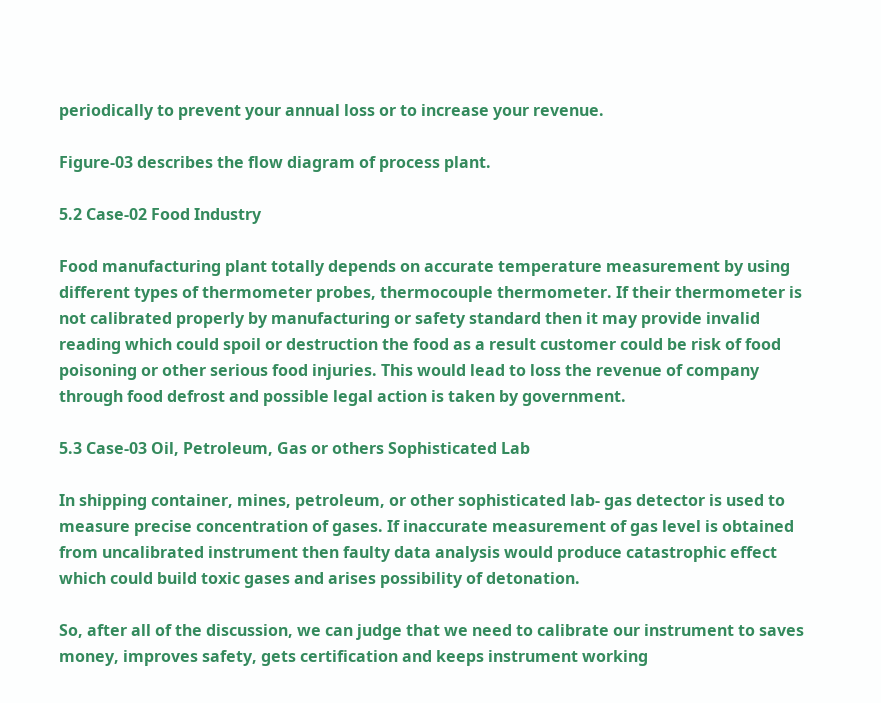periodically to prevent your annual loss or to increase your revenue.

Figure-03 describes the flow diagram of process plant.

5.2 Case-02 Food Industry

Food manufacturing plant totally depends on accurate temperature measurement by using different types of thermometer probes, thermocouple thermometer. If their thermometer is not calibrated properly by manufacturing or safety standard then it may provide invalid reading which could spoil or destruction the food as a result customer could be risk of food poisoning or other serious food injuries. This would lead to loss the revenue of company through food defrost and possible legal action is taken by government.

5.3 Case-03 Oil, Petroleum, Gas or others Sophisticated Lab

In shipping container, mines, petroleum, or other sophisticated lab- gas detector is used to measure precise concentration of gases. If inaccurate measurement of gas level is obtained from uncalibrated instrument then faulty data analysis would produce catastrophic effect which could build toxic gases and arises possibility of detonation.

So, after all of the discussion, we can judge that we need to calibrate our instrument to saves money, improves safety, gets certification and keeps instrument working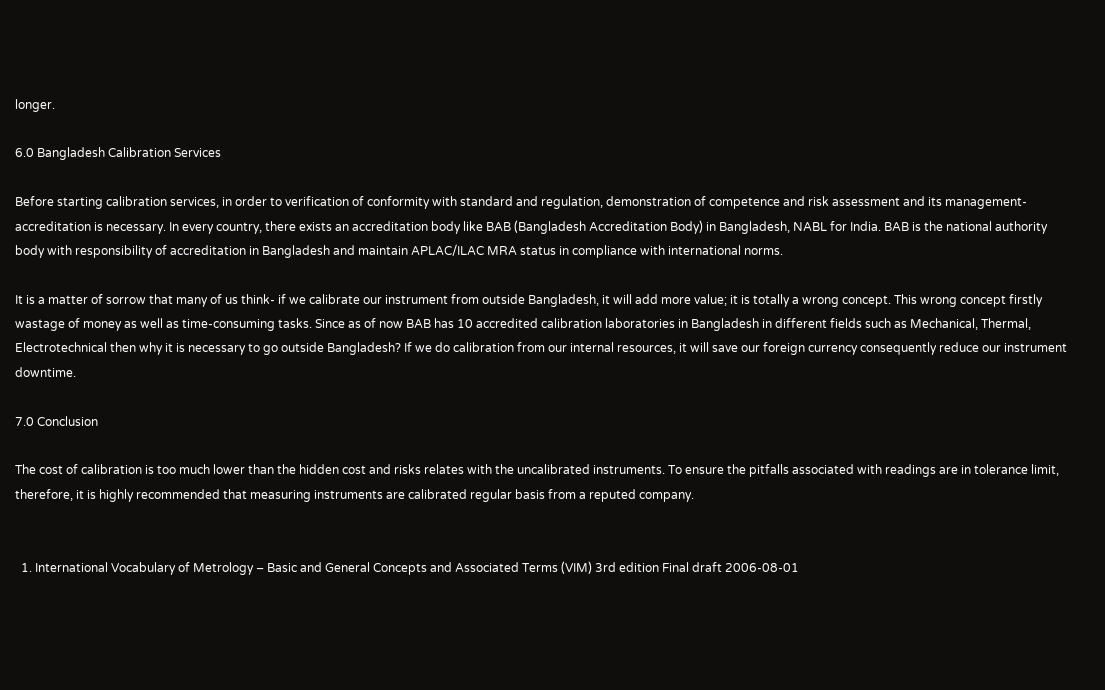longer.

6.0 Bangladesh Calibration Services

Before starting calibration services, in order to verification of conformity with standard and regulation, demonstration of competence and risk assessment and its management- accreditation is necessary. In every country, there exists an accreditation body like BAB (Bangladesh Accreditation Body) in Bangladesh, NABL for India. BAB is the national authority body with responsibility of accreditation in Bangladesh and maintain APLAC/ILAC MRA status in compliance with international norms.

It is a matter of sorrow that many of us think- if we calibrate our instrument from outside Bangladesh, it will add more value; it is totally a wrong concept. This wrong concept firstly wastage of money as well as time-consuming tasks. Since as of now BAB has 10 accredited calibration laboratories in Bangladesh in different fields such as Mechanical, Thermal, Electrotechnical then why it is necessary to go outside Bangladesh? If we do calibration from our internal resources, it will save our foreign currency consequently reduce our instrument downtime.

7.0 Conclusion

The cost of calibration is too much lower than the hidden cost and risks relates with the uncalibrated instruments. To ensure the pitfalls associated with readings are in tolerance limit, therefore, it is highly recommended that measuring instruments are calibrated regular basis from a reputed company.


  1. International Vocabulary of Metrology – Basic and General Concepts and Associated Terms (VIM) 3rd edition Final draft 2006-08-01